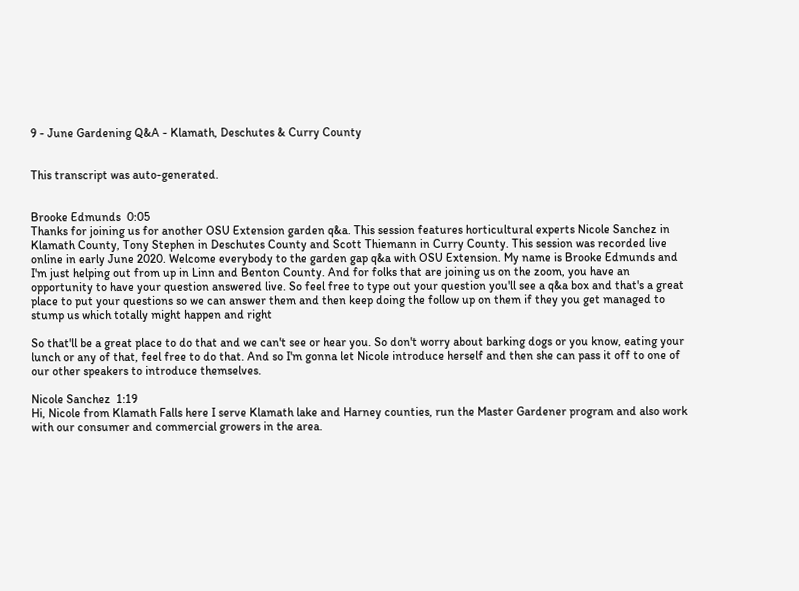9 - June Gardening Q&A - Klamath, Deschutes & Curry County


This transcript was auto-generated.


Brooke Edmunds  0:05
Thanks for joining us for another OSU Extension garden q&a. This session features horticultural experts Nicole Sanchez in Klamath County, Tony Stephen in Deschutes County and Scott Thiemann in Curry County. This session was recorded live online in early June 2020. Welcome everybody to the garden gap q&a with OSU Extension. My name is Brooke Edmunds and I'm just helping out from up in Linn and Benton County. And for folks that are joining us on the zoom, you have an opportunity to have your question answered live. So feel free to type out your question you'll see a q&a box and that's a great place to put your questions so we can answer them and then keep doing the follow up on them if they you get managed to stump us which totally might happen and right

So that'll be a great place to do that and we can't see or hear you. So don't worry about barking dogs or you know, eating your lunch or any of that, feel free to do that. And so I'm gonna let Nicole introduce herself and then she can pass it off to one of our other speakers to introduce themselves.

Nicole Sanchez  1:19
Hi, Nicole from Klamath Falls here I serve Klamath lake and Harney counties, run the Master Gardener program and also work with our consumer and commercial growers in the area.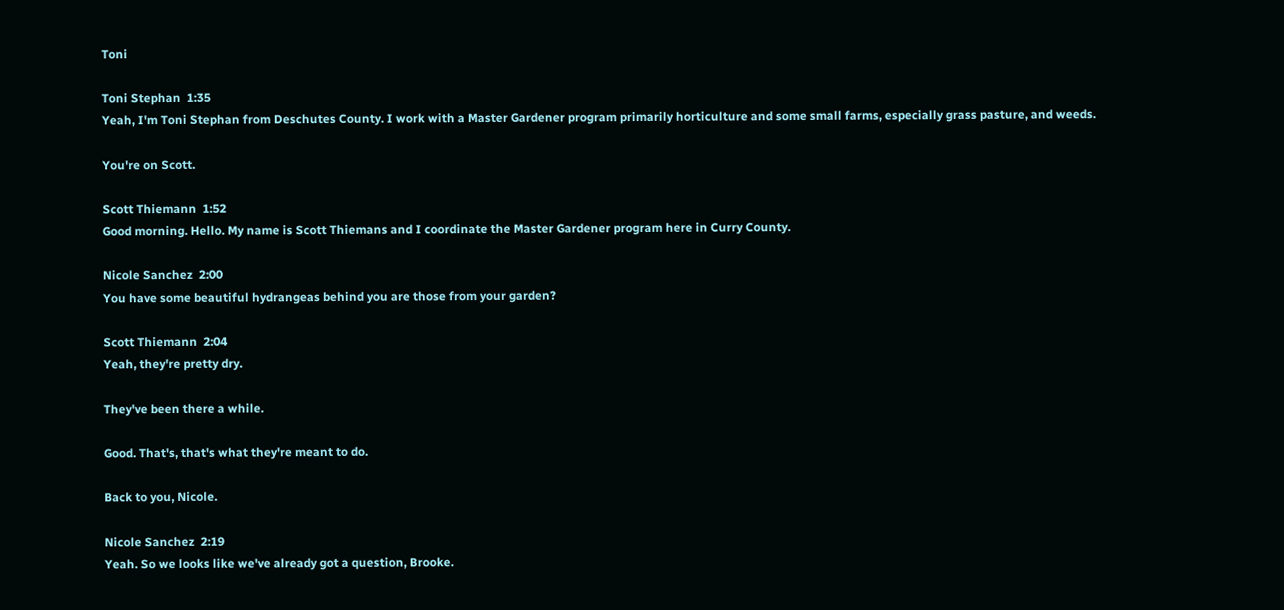Toni

Toni Stephan  1:35
Yeah, I'm Toni Stephan from Deschutes County. I work with a Master Gardener program primarily horticulture and some small farms, especially grass pasture, and weeds.

You're on Scott.

Scott Thiemann  1:52
Good morning. Hello. My name is Scott Thiemans and I coordinate the Master Gardener program here in Curry County.

Nicole Sanchez  2:00
You have some beautiful hydrangeas behind you are those from your garden?

Scott Thiemann  2:04
Yeah, they're pretty dry.

They've been there a while.

Good. That's, that's what they're meant to do.

Back to you, Nicole.

Nicole Sanchez  2:19
Yeah. So we looks like we've already got a question, Brooke.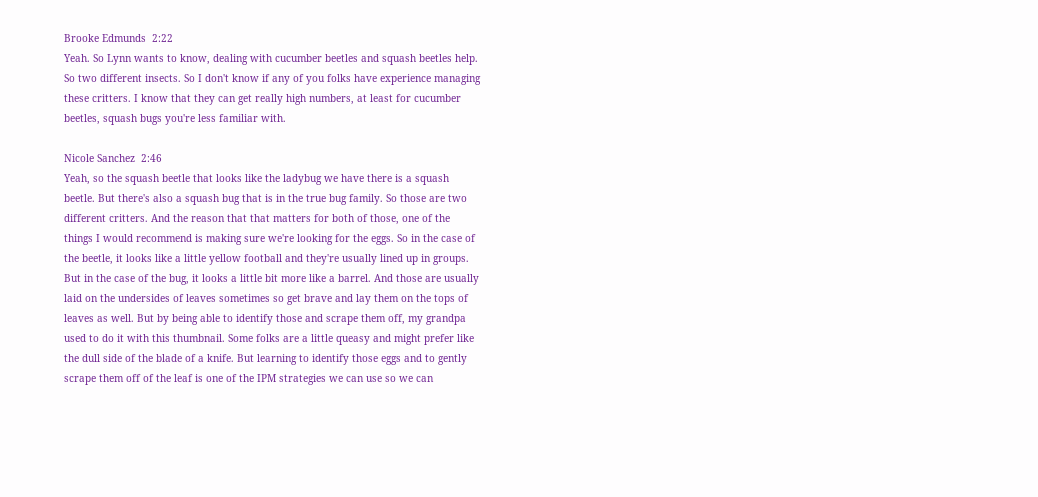Brooke Edmunds  2:22
Yeah. So Lynn wants to know, dealing with cucumber beetles and squash beetles help. So two different insects. So I don't know if any of you folks have experience managing these critters. I know that they can get really high numbers, at least for cucumber beetles, squash bugs you're less familiar with.

Nicole Sanchez  2:46
Yeah, so the squash beetle that looks like the ladybug we have there is a squash beetle. But there's also a squash bug that is in the true bug family. So those are two different critters. And the reason that that matters for both of those, one of the things I would recommend is making sure we're looking for the eggs. So in the case of the beetle, it looks like a little yellow football and they're usually lined up in groups. But in the case of the bug, it looks a little bit more like a barrel. And those are usually laid on the undersides of leaves sometimes so get brave and lay them on the tops of leaves as well. But by being able to identify those and scrape them off, my grandpa used to do it with this thumbnail. Some folks are a little queasy and might prefer like the dull side of the blade of a knife. But learning to identify those eggs and to gently scrape them off of the leaf is one of the IPM strategies we can use so we can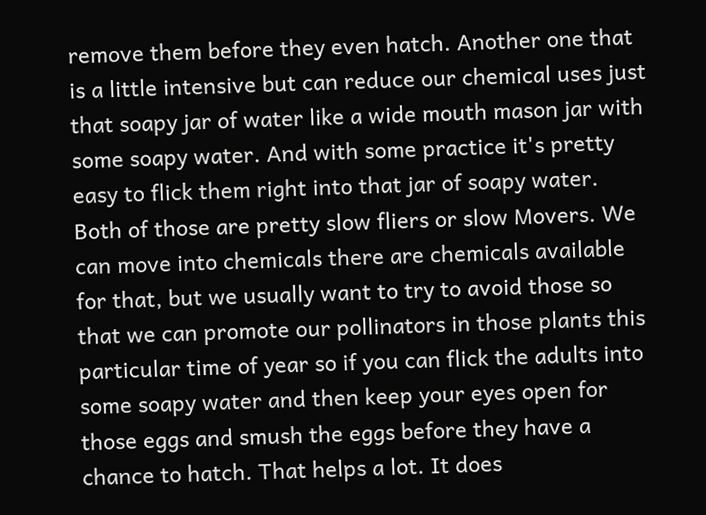remove them before they even hatch. Another one that is a little intensive but can reduce our chemical uses just that soapy jar of water like a wide mouth mason jar with some soapy water. And with some practice it's pretty easy to flick them right into that jar of soapy water. Both of those are pretty slow fliers or slow Movers. We can move into chemicals there are chemicals available for that, but we usually want to try to avoid those so that we can promote our pollinators in those plants this particular time of year so if you can flick the adults into some soapy water and then keep your eyes open for those eggs and smush the eggs before they have a chance to hatch. That helps a lot. It does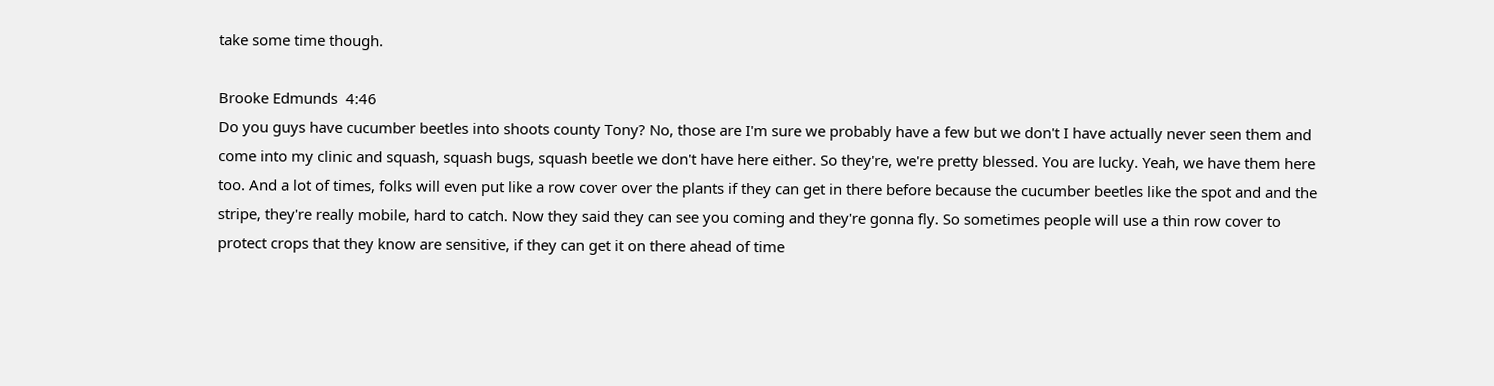take some time though.

Brooke Edmunds  4:46
Do you guys have cucumber beetles into shoots county Tony? No, those are I'm sure we probably have a few but we don't I have actually never seen them and come into my clinic and squash, squash bugs, squash beetle we don't have here either. So they're, we're pretty blessed. You are lucky. Yeah, we have them here too. And a lot of times, folks will even put like a row cover over the plants if they can get in there before because the cucumber beetles like the spot and and the stripe, they're really mobile, hard to catch. Now they said they can see you coming and they're gonna fly. So sometimes people will use a thin row cover to protect crops that they know are sensitive, if they can get it on there ahead of time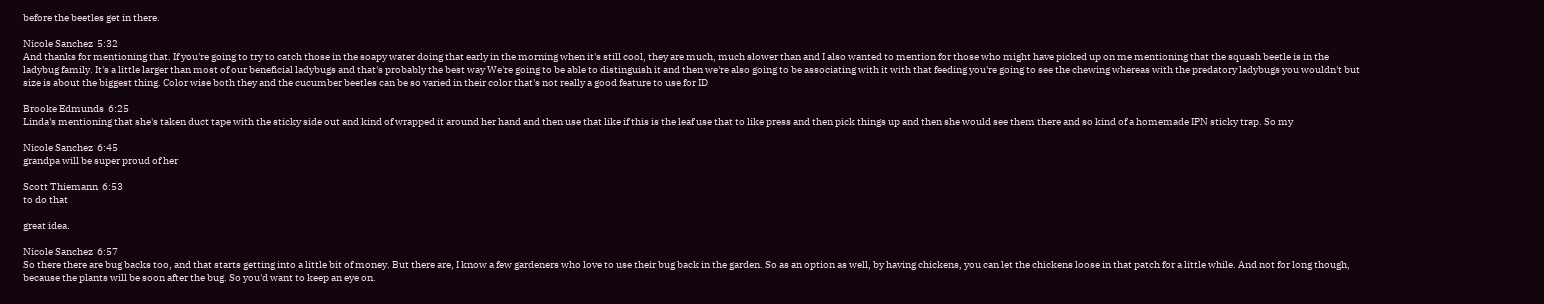before the beetles get in there.

Nicole Sanchez  5:32
And thanks for mentioning that. If you're going to try to catch those in the soapy water doing that early in the morning when it's still cool, they are much, much slower than and I also wanted to mention for those who might have picked up on me mentioning that the squash beetle is in the ladybug family. It's a little larger than most of our beneficial ladybugs and that's probably the best way We're going to be able to distinguish it and then we're also going to be associating with it with that feeding you're going to see the chewing whereas with the predatory ladybugs you wouldn't but size is about the biggest thing. Color wise both they and the cucumber beetles can be so varied in their color that's not really a good feature to use for ID

Brooke Edmunds  6:25
Linda's mentioning that she's taken duct tape with the sticky side out and kind of wrapped it around her hand and then use that like if this is the leaf use that to like press and then pick things up and then she would see them there and so kind of a homemade IPN sticky trap. So my

Nicole Sanchez  6:45
grandpa will be super proud of her

Scott Thiemann  6:53
to do that

great idea.

Nicole Sanchez  6:57
So there there are bug backs too, and that starts getting into a little bit of money. But there are, I know a few gardeners who love to use their bug back in the garden. So as an option as well, by having chickens, you can let the chickens loose in that patch for a little while. And not for long though, because the plants will be soon after the bug. So you'd want to keep an eye on.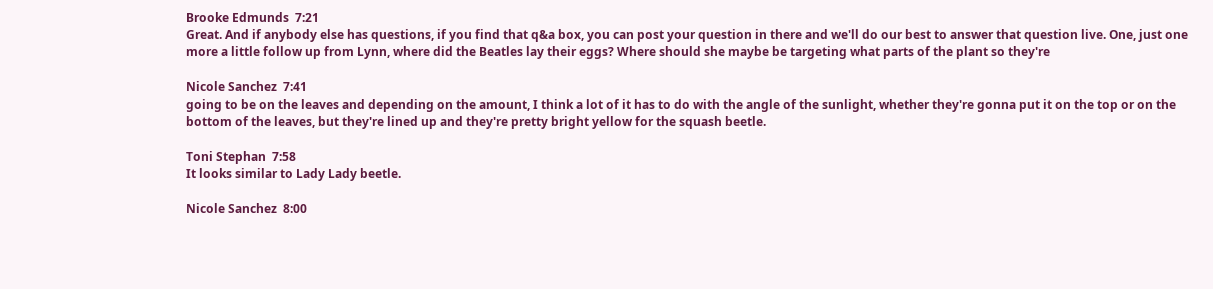Brooke Edmunds  7:21
Great. And if anybody else has questions, if you find that q&a box, you can post your question in there and we'll do our best to answer that question live. One, just one more a little follow up from Lynn, where did the Beatles lay their eggs? Where should she maybe be targeting what parts of the plant so they're

Nicole Sanchez  7:41
going to be on the leaves and depending on the amount, I think a lot of it has to do with the angle of the sunlight, whether they're gonna put it on the top or on the bottom of the leaves, but they're lined up and they're pretty bright yellow for the squash beetle.

Toni Stephan  7:58
It looks similar to Lady Lady beetle.

Nicole Sanchez  8:00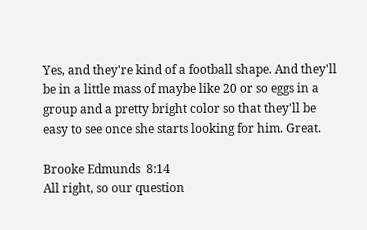Yes, and they're kind of a football shape. And they'll be in a little mass of maybe like 20 or so eggs in a group and a pretty bright color so that they'll be easy to see once she starts looking for him. Great.

Brooke Edmunds  8:14
All right, so our question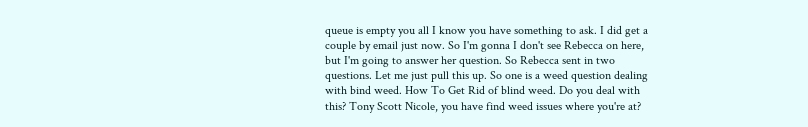queue is empty you all I know you have something to ask. I did get a couple by email just now. So I'm gonna I don't see Rebecca on here, but I'm going to answer her question. So Rebecca sent in two questions. Let me just pull this up. So one is a weed question dealing with bind weed. How To Get Rid of blind weed. Do you deal with this? Tony Scott Nicole, you have find weed issues where you're at?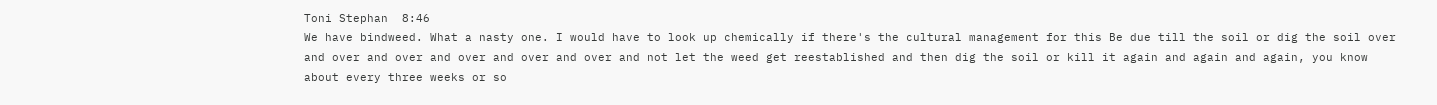Toni Stephan  8:46
We have bindweed. What a nasty one. I would have to look up chemically if there's the cultural management for this Be due till the soil or dig the soil over and over and over and over and over and over and not let the weed get reestablished and then dig the soil or kill it again and again and again, you know about every three weeks or so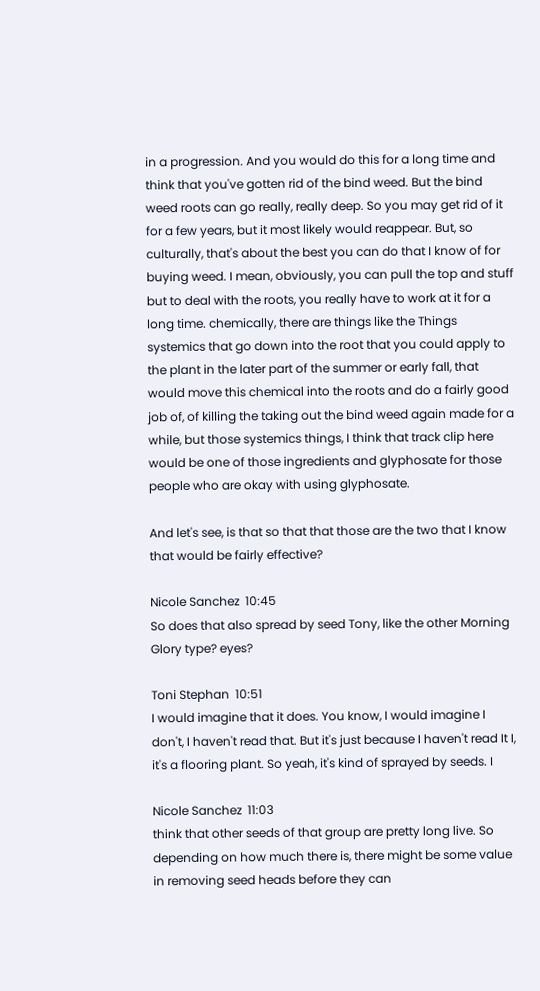in a progression. And you would do this for a long time and think that you've gotten rid of the bind weed. But the bind weed roots can go really, really deep. So you may get rid of it for a few years, but it most likely would reappear. But, so culturally, that's about the best you can do that I know of for buying weed. I mean, obviously, you can pull the top and stuff but to deal with the roots, you really have to work at it for a long time. chemically, there are things like the Things systemics that go down into the root that you could apply to the plant in the later part of the summer or early fall, that would move this chemical into the roots and do a fairly good job of, of killing the taking out the bind weed again made for a while, but those systemics things, I think that track clip here would be one of those ingredients and glyphosate for those people who are okay with using glyphosate.

And let's see, is that so that that those are the two that I know that would be fairly effective?

Nicole Sanchez  10:45
So does that also spread by seed Tony, like the other Morning Glory type? eyes?

Toni Stephan  10:51
I would imagine that it does. You know, I would imagine I don't, I haven't read that. But it's just because I haven't read It I, it's a flooring plant. So yeah, it's kind of sprayed by seeds. I

Nicole Sanchez  11:03
think that other seeds of that group are pretty long live. So depending on how much there is, there might be some value in removing seed heads before they can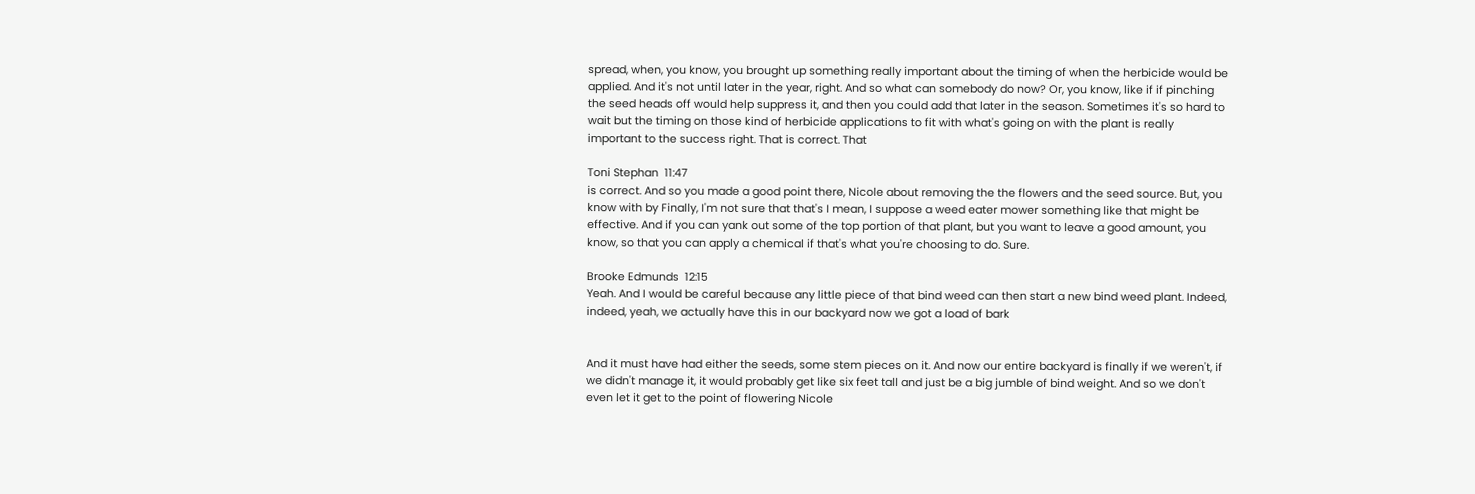spread, when, you know, you brought up something really important about the timing of when the herbicide would be applied. And it's not until later in the year, right. And so what can somebody do now? Or, you know, like if if pinching the seed heads off would help suppress it, and then you could add that later in the season. Sometimes it's so hard to wait but the timing on those kind of herbicide applications to fit with what's going on with the plant is really important to the success right. That is correct. That

Toni Stephan  11:47
is correct. And so you made a good point there, Nicole about removing the the flowers and the seed source. But, you know with by Finally, I'm not sure that that's I mean, I suppose a weed eater mower something like that might be effective. And if you can yank out some of the top portion of that plant, but you want to leave a good amount, you know, so that you can apply a chemical if that's what you're choosing to do. Sure.

Brooke Edmunds  12:15
Yeah. And I would be careful because any little piece of that bind weed can then start a new bind weed plant. Indeed, indeed, yeah, we actually have this in our backyard now we got a load of bark


And it must have had either the seeds, some stem pieces on it. And now our entire backyard is finally if we weren't, if we didn't manage it, it would probably get like six feet tall and just be a big jumble of bind weight. And so we don't even let it get to the point of flowering Nicole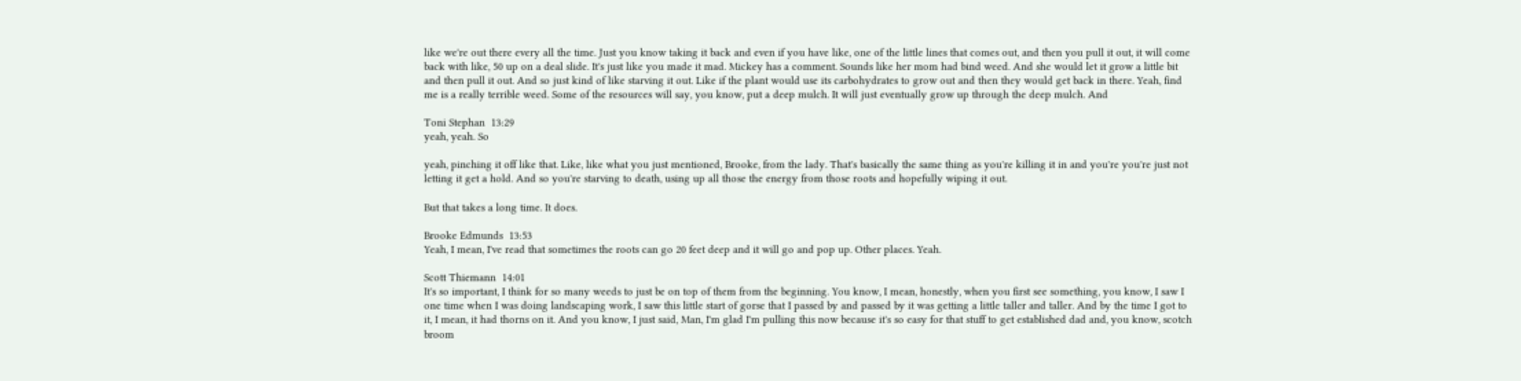like we're out there every all the time. Just you know taking it back and even if you have like, one of the little lines that comes out, and then you pull it out, it will come back with like, 50 up on a deal slide. It's just like you made it mad. Mickey has a comment. Sounds like her mom had bind weed. And she would let it grow a little bit and then pull it out. And so just kind of like starving it out. Like if the plant would use its carbohydrates to grow out and then they would get back in there. Yeah, find me is a really terrible weed. Some of the resources will say, you know, put a deep mulch. It will just eventually grow up through the deep mulch. And

Toni Stephan  13:29
yeah, yeah. So

yeah, pinching it off like that. Like, like what you just mentioned, Brooke, from the lady. That's basically the same thing as you're killing it in and you're you're just not letting it get a hold. And so you're starving to death, using up all those the energy from those roots and hopefully wiping it out.

But that takes a long time. It does.

Brooke Edmunds  13:53
Yeah, I mean, I've read that sometimes the roots can go 20 feet deep and it will go and pop up. Other places. Yeah.

Scott Thiemann  14:01
It's so important, I think for so many weeds to just be on top of them from the beginning. You know, I mean, honestly, when you first see something, you know, I saw I one time when I was doing landscaping work, I saw this little start of gorse that I passed by and passed by it was getting a little taller and taller. And by the time I got to it, I mean, it had thorns on it. And you know, I just said, Man, I'm glad I'm pulling this now because it's so easy for that stuff to get established dad and, you know, scotch broom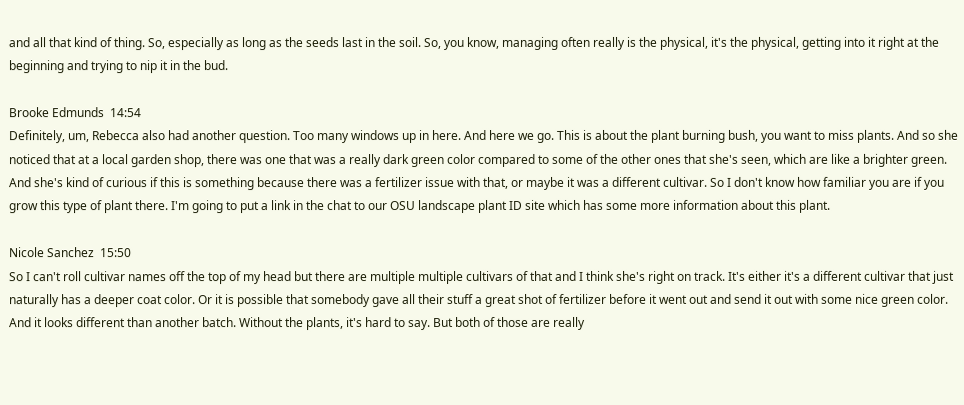and all that kind of thing. So, especially as long as the seeds last in the soil. So, you know, managing often really is the physical, it's the physical, getting into it right at the beginning and trying to nip it in the bud.

Brooke Edmunds  14:54
Definitely, um, Rebecca also had another question. Too many windows up in here. And here we go. This is about the plant burning bush, you want to miss plants. And so she noticed that at a local garden shop, there was one that was a really dark green color compared to some of the other ones that she's seen, which are like a brighter green. And she's kind of curious if this is something because there was a fertilizer issue with that, or maybe it was a different cultivar. So I don't know how familiar you are if you grow this type of plant there. I'm going to put a link in the chat to our OSU landscape plant ID site which has some more information about this plant.

Nicole Sanchez  15:50
So I can't roll cultivar names off the top of my head but there are multiple multiple cultivars of that and I think she's right on track. It's either it's a different cultivar that just naturally has a deeper coat color. Or it is possible that somebody gave all their stuff a great shot of fertilizer before it went out and send it out with some nice green color. And it looks different than another batch. Without the plants, it's hard to say. But both of those are really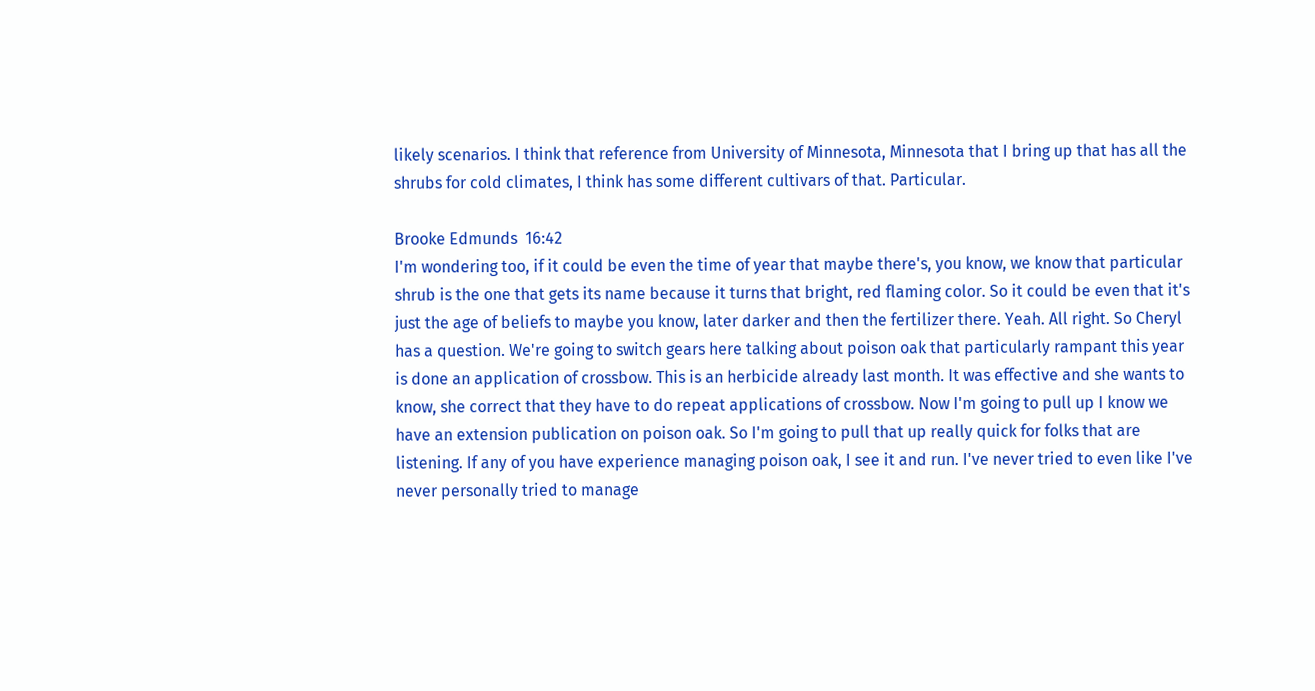likely scenarios. I think that reference from University of Minnesota, Minnesota that I bring up that has all the shrubs for cold climates, I think has some different cultivars of that. Particular.

Brooke Edmunds  16:42
I'm wondering too, if it could be even the time of year that maybe there's, you know, we know that particular shrub is the one that gets its name because it turns that bright, red flaming color. So it could be even that it's just the age of beliefs to maybe you know, later darker and then the fertilizer there. Yeah. All right. So Cheryl has a question. We're going to switch gears here talking about poison oak that particularly rampant this year is done an application of crossbow. This is an herbicide already last month. It was effective and she wants to know, she correct that they have to do repeat applications of crossbow. Now I'm going to pull up I know we have an extension publication on poison oak. So I'm going to pull that up really quick for folks that are listening. If any of you have experience managing poison oak, I see it and run. I've never tried to even like I've never personally tried to manage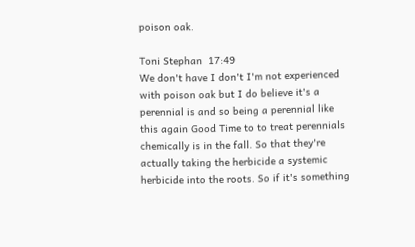poison oak.

Toni Stephan  17:49
We don't have I don't I'm not experienced with poison oak but I do believe it's a perennial is and so being a perennial like this again Good Time to to treat perennials chemically is in the fall. So that they're actually taking the herbicide a systemic herbicide into the roots. So if it's something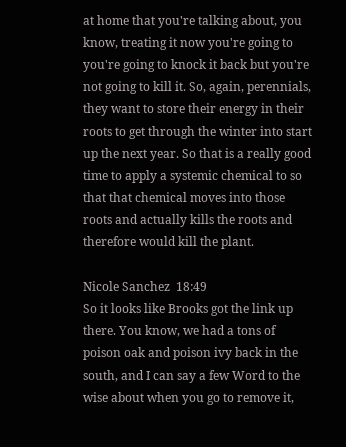at home that you're talking about, you know, treating it now you're going to you're going to knock it back but you're not going to kill it. So, again, perennials, they want to store their energy in their roots to get through the winter into start up the next year. So that is a really good time to apply a systemic chemical to so that that chemical moves into those roots and actually kills the roots and therefore would kill the plant.

Nicole Sanchez  18:49
So it looks like Brooks got the link up there. You know, we had a tons of poison oak and poison ivy back in the south, and I can say a few Word to the wise about when you go to remove it,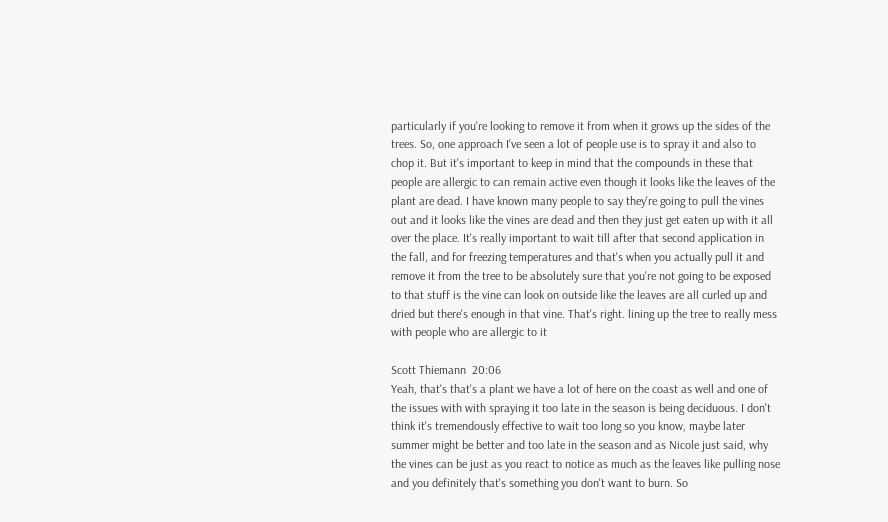particularly if you're looking to remove it from when it grows up the sides of the trees. So, one approach I've seen a lot of people use is to spray it and also to chop it. But it's important to keep in mind that the compounds in these that people are allergic to can remain active even though it looks like the leaves of the plant are dead. I have known many people to say they're going to pull the vines out and it looks like the vines are dead and then they just get eaten up with it all over the place. It's really important to wait till after that second application in the fall, and for freezing temperatures and that's when you actually pull it and remove it from the tree to be absolutely sure that you're not going to be exposed to that stuff is the vine can look on outside like the leaves are all curled up and dried but there's enough in that vine. That's right. lining up the tree to really mess with people who are allergic to it

Scott Thiemann  20:06
Yeah, that's that's a plant we have a lot of here on the coast as well and one of the issues with with spraying it too late in the season is being deciduous. I don't think it's tremendously effective to wait too long so you know, maybe later summer might be better and too late in the season and as Nicole just said, why the vines can be just as you react to notice as much as the leaves like pulling nose and you definitely that's something you don't want to burn. So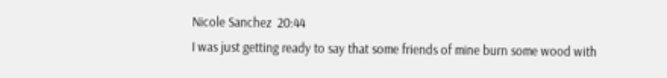Nicole Sanchez  20:44
I was just getting ready to say that some friends of mine burn some wood with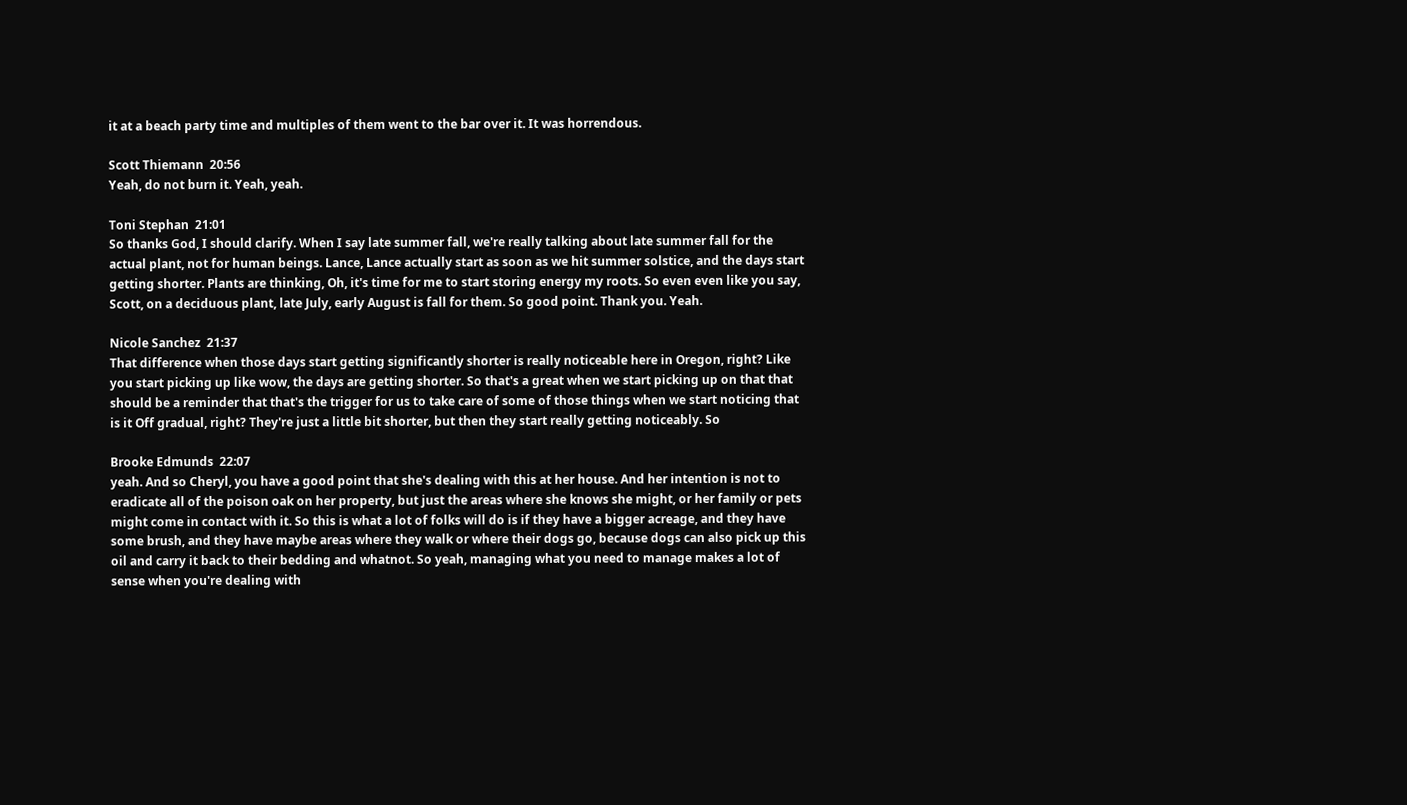it at a beach party time and multiples of them went to the bar over it. It was horrendous.

Scott Thiemann  20:56
Yeah, do not burn it. Yeah, yeah.

Toni Stephan  21:01
So thanks God, I should clarify. When I say late summer fall, we're really talking about late summer fall for the actual plant, not for human beings. Lance, Lance actually start as soon as we hit summer solstice, and the days start getting shorter. Plants are thinking, Oh, it's time for me to start storing energy my roots. So even even like you say, Scott, on a deciduous plant, late July, early August is fall for them. So good point. Thank you. Yeah.

Nicole Sanchez  21:37
That difference when those days start getting significantly shorter is really noticeable here in Oregon, right? Like you start picking up like wow, the days are getting shorter. So that's a great when we start picking up on that that should be a reminder that that's the trigger for us to take care of some of those things when we start noticing that is it Off gradual, right? They're just a little bit shorter, but then they start really getting noticeably. So

Brooke Edmunds  22:07
yeah. And so Cheryl, you have a good point that she's dealing with this at her house. And her intention is not to eradicate all of the poison oak on her property, but just the areas where she knows she might, or her family or pets might come in contact with it. So this is what a lot of folks will do is if they have a bigger acreage, and they have some brush, and they have maybe areas where they walk or where their dogs go, because dogs can also pick up this oil and carry it back to their bedding and whatnot. So yeah, managing what you need to manage makes a lot of sense when you're dealing with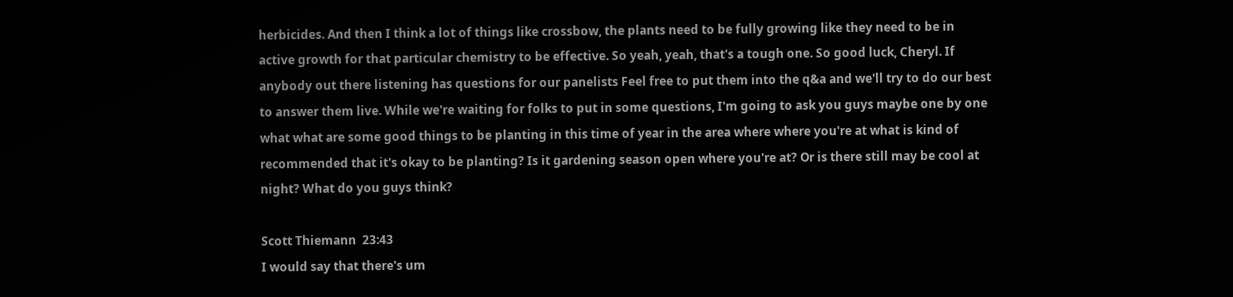herbicides. And then I think a lot of things like crossbow, the plants need to be fully growing like they need to be in active growth for that particular chemistry to be effective. So yeah, yeah, that's a tough one. So good luck, Cheryl. If anybody out there listening has questions for our panelists Feel free to put them into the q&a and we'll try to do our best to answer them live. While we're waiting for folks to put in some questions, I'm going to ask you guys maybe one by one what what are some good things to be planting in this time of year in the area where where you're at what is kind of recommended that it's okay to be planting? Is it gardening season open where you're at? Or is there still may be cool at night? What do you guys think?

Scott Thiemann  23:43
I would say that there's um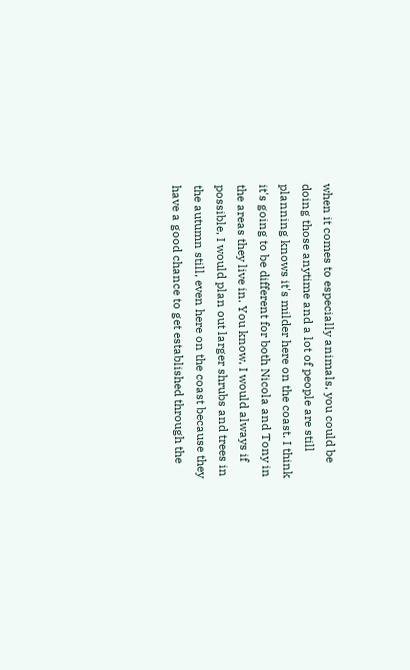when it comes to especially animals, you could be doing those anytime and a lot of people are still planning knows it's milder here on the coast. I think it's going to be different for both Nicola and Tony in the areas they live in. You know, I would always if possible, I would plan out larger shrubs and trees in the autumn still, even here on the coast because they have a good chance to get established through the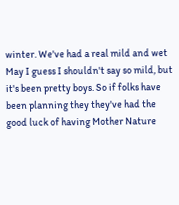winter. We've had a real mild and wet May I guess I shouldn't say so mild, but it's been pretty boys. So if folks have been planning they they've had the good luck of having Mother Nature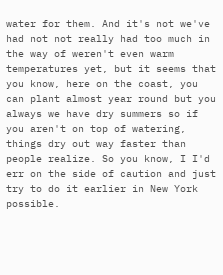water for them. And it's not we've had not not really had too much in the way of weren't even warm temperatures yet, but it seems that you know, here on the coast, you can plant almost year round but you always we have dry summers so if you aren't on top of watering, things dry out way faster than people realize. So you know, I I'd err on the side of caution and just try to do it earlier in New York possible.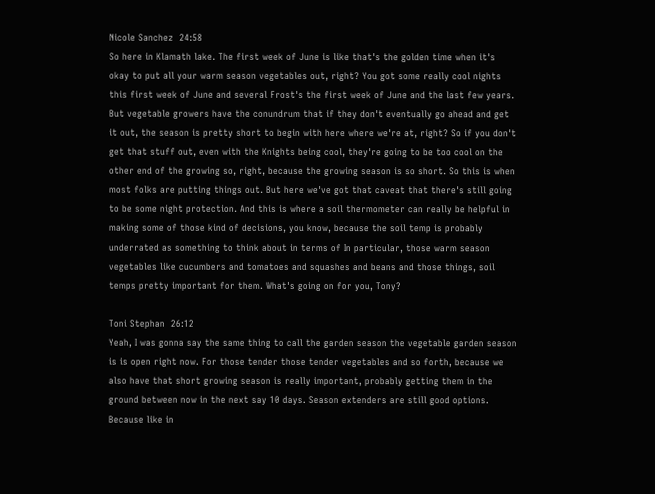Nicole Sanchez  24:58
So here in Klamath lake. The first week of June is like that's the golden time when it's okay to put all your warm season vegetables out, right? You got some really cool nights this first week of June and several Frost's the first week of June and the last few years. But vegetable growers have the conundrum that if they don't eventually go ahead and get it out, the season is pretty short to begin with here where we're at, right? So if you don't get that stuff out, even with the Knights being cool, they're going to be too cool on the other end of the growing so, right, because the growing season is so short. So this is when most folks are putting things out. But here we've got that caveat that there's still going to be some night protection. And this is where a soil thermometer can really be helpful in making some of those kind of decisions, you know, because the soil temp is probably underrated as something to think about in terms of In particular, those warm season vegetables like cucumbers and tomatoes and squashes and beans and those things, soil temps pretty important for them. What's going on for you, Tony?

Toni Stephan  26:12
Yeah, I was gonna say the same thing to call the garden season the vegetable garden season is is open right now. For those tender those tender vegetables and so forth, because we also have that short growing season is really important, probably getting them in the ground between now in the next say 10 days. Season extenders are still good options. Because like in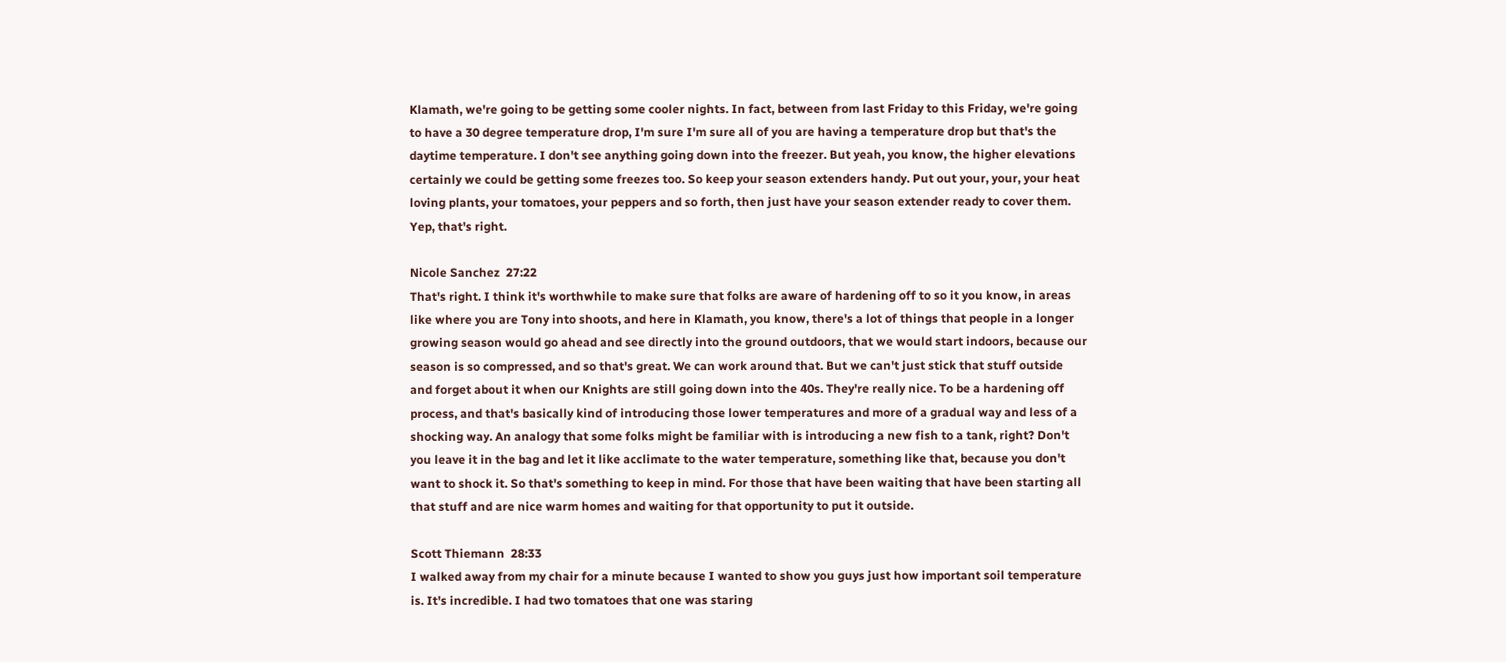Klamath, we're going to be getting some cooler nights. In fact, between from last Friday to this Friday, we're going to have a 30 degree temperature drop, I'm sure I'm sure all of you are having a temperature drop but that's the daytime temperature. I don't see anything going down into the freezer. But yeah, you know, the higher elevations certainly we could be getting some freezes too. So keep your season extenders handy. Put out your, your, your heat loving plants, your tomatoes, your peppers and so forth, then just have your season extender ready to cover them. Yep, that's right.

Nicole Sanchez  27:22
That's right. I think it's worthwhile to make sure that folks are aware of hardening off to so it you know, in areas like where you are Tony into shoots, and here in Klamath, you know, there's a lot of things that people in a longer growing season would go ahead and see directly into the ground outdoors, that we would start indoors, because our season is so compressed, and so that's great. We can work around that. But we can't just stick that stuff outside and forget about it when our Knights are still going down into the 40s. They're really nice. To be a hardening off process, and that's basically kind of introducing those lower temperatures and more of a gradual way and less of a shocking way. An analogy that some folks might be familiar with is introducing a new fish to a tank, right? Don't you leave it in the bag and let it like acclimate to the water temperature, something like that, because you don't want to shock it. So that's something to keep in mind. For those that have been waiting that have been starting all that stuff and are nice warm homes and waiting for that opportunity to put it outside.

Scott Thiemann  28:33
I walked away from my chair for a minute because I wanted to show you guys just how important soil temperature is. It's incredible. I had two tomatoes that one was staring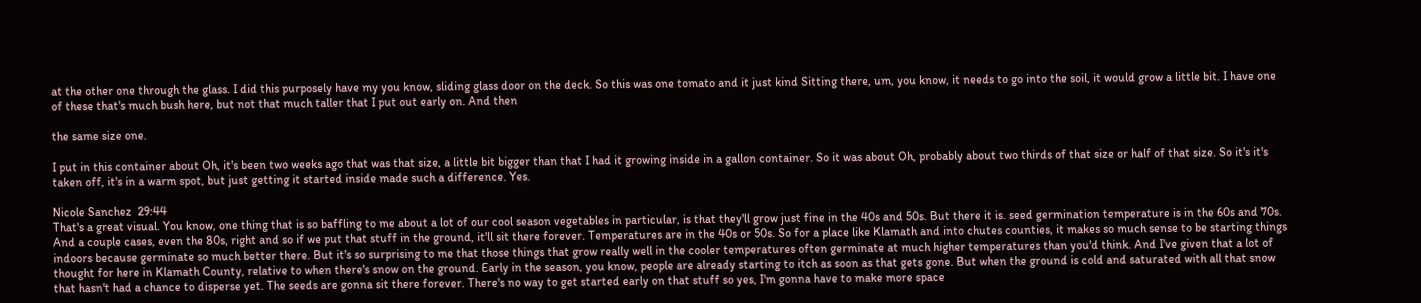at the other one through the glass. I did this purposely have my you know, sliding glass door on the deck. So this was one tomato and it just kind Sitting there, um, you know, it needs to go into the soil, it would grow a little bit. I have one of these that's much bush here, but not that much taller that I put out early on. And then

the same size one.

I put in this container about Oh, it's been two weeks ago that was that size, a little bit bigger than that I had it growing inside in a gallon container. So it was about Oh, probably about two thirds of that size or half of that size. So it's it's taken off, it's in a warm spot, but just getting it started inside made such a difference. Yes.

Nicole Sanchez  29:44
That's a great visual. You know, one thing that is so baffling to me about a lot of our cool season vegetables in particular, is that they'll grow just fine in the 40s and 50s. But there it is. seed germination temperature is in the 60s and 70s. And a couple cases, even the 80s, right and so if we put that stuff in the ground, it'll sit there forever. Temperatures are in the 40s or 50s. So for a place like Klamath and into chutes counties, it makes so much sense to be starting things indoors because germinate so much better there. But it's so surprising to me that those things that grow really well in the cooler temperatures often germinate at much higher temperatures than you'd think. And I've given that a lot of thought for here in Klamath County, relative to when there's snow on the ground. Early in the season, you know, people are already starting to itch as soon as that gets gone. But when the ground is cold and saturated with all that snow that hasn't had a chance to disperse yet. The seeds are gonna sit there forever. There's no way to get started early on that stuff so yes, I'm gonna have to make more space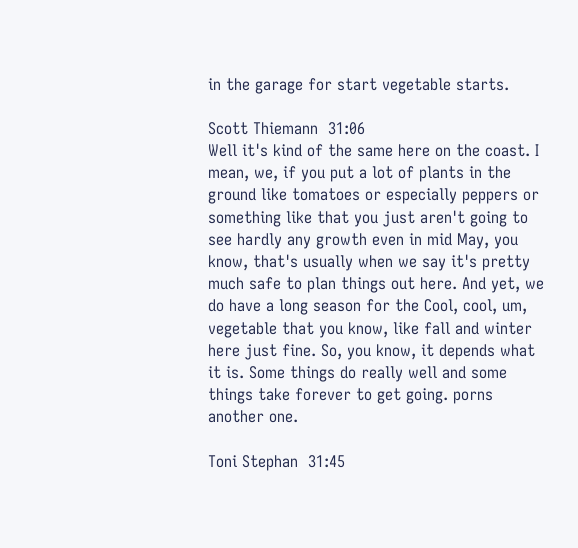in the garage for start vegetable starts.

Scott Thiemann  31:06
Well it's kind of the same here on the coast. I mean, we, if you put a lot of plants in the ground like tomatoes or especially peppers or something like that you just aren't going to see hardly any growth even in mid May, you know, that's usually when we say it's pretty much safe to plan things out here. And yet, we do have a long season for the Cool, cool, um, vegetable that you know, like fall and winter here just fine. So, you know, it depends what it is. Some things do really well and some things take forever to get going. porns another one.

Toni Stephan  31:45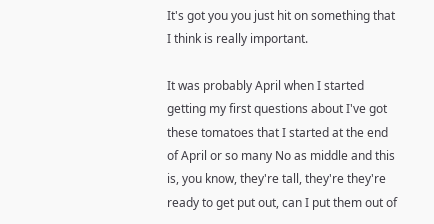It's got you you just hit on something that I think is really important.

It was probably April when I started getting my first questions about I've got these tomatoes that I started at the end of April or so many No as middle and this is, you know, they're tall, they're they're ready to get put out, can I put them out of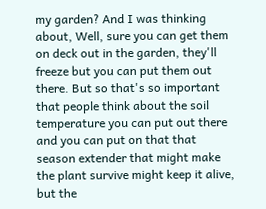my garden? And I was thinking about, Well, sure you can get them on deck out in the garden, they'll freeze but you can put them out there. But so that's so important that people think about the soil temperature you can put out there and you can put on that that season extender that might make the plant survive might keep it alive, but the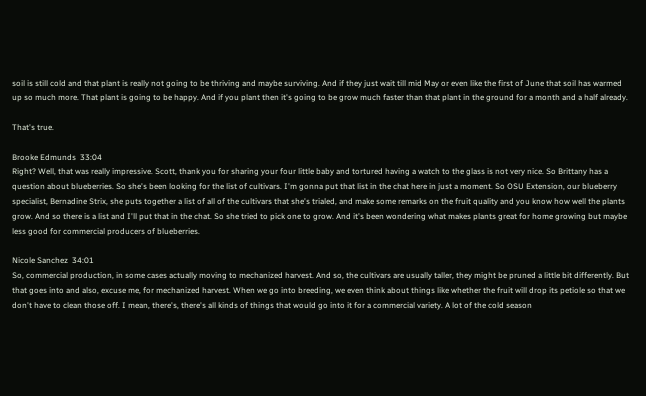soil is still cold and that plant is really not going to be thriving and maybe surviving. And if they just wait till mid May or even like the first of June that soil has warmed up so much more. That plant is going to be happy. And if you plant then it's going to be grow much faster than that plant in the ground for a month and a half already.

That's true.

Brooke Edmunds  33:04
Right? Well, that was really impressive. Scott, thank you for sharing your four little baby and tortured having a watch to the glass is not very nice. So Brittany has a question about blueberries. So she's been looking for the list of cultivars. I'm gonna put that list in the chat here in just a moment. So OSU Extension, our blueberry specialist, Bernadine Strix, she puts together a list of all of the cultivars that she's trialed, and make some remarks on the fruit quality and you know how well the plants grow. And so there is a list and I'll put that in the chat. So she tried to pick one to grow. And it's been wondering what makes plants great for home growing but maybe less good for commercial producers of blueberries.

Nicole Sanchez  34:01
So, commercial production, in some cases actually moving to mechanized harvest. And so, the cultivars are usually taller, they might be pruned a little bit differently. But that goes into and also, excuse me, for mechanized harvest. When we go into breeding, we even think about things like whether the fruit will drop its petiole so that we don't have to clean those off. I mean, there's, there's all kinds of things that would go into it for a commercial variety. A lot of the cold season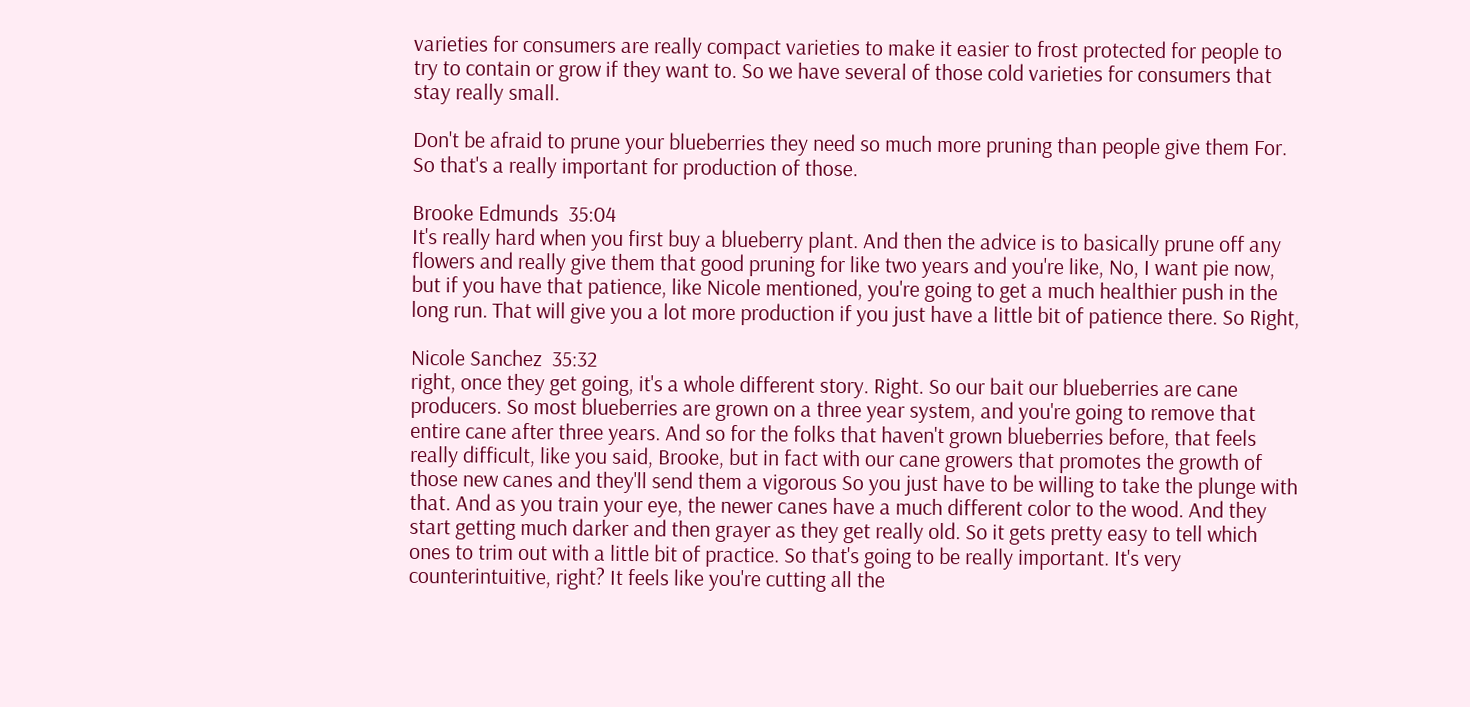varieties for consumers are really compact varieties to make it easier to frost protected for people to try to contain or grow if they want to. So we have several of those cold varieties for consumers that stay really small.

Don't be afraid to prune your blueberries they need so much more pruning than people give them For. So that's a really important for production of those.

Brooke Edmunds  35:04
It's really hard when you first buy a blueberry plant. And then the advice is to basically prune off any flowers and really give them that good pruning for like two years and you're like, No, I want pie now, but if you have that patience, like Nicole mentioned, you're going to get a much healthier push in the long run. That will give you a lot more production if you just have a little bit of patience there. So Right,

Nicole Sanchez  35:32
right, once they get going, it's a whole different story. Right. So our bait our blueberries are cane producers. So most blueberries are grown on a three year system, and you're going to remove that entire cane after three years. And so for the folks that haven't grown blueberries before, that feels really difficult, like you said, Brooke, but in fact with our cane growers that promotes the growth of those new canes and they'll send them a vigorous So you just have to be willing to take the plunge with that. And as you train your eye, the newer canes have a much different color to the wood. And they start getting much darker and then grayer as they get really old. So it gets pretty easy to tell which ones to trim out with a little bit of practice. So that's going to be really important. It's very counterintuitive, right? It feels like you're cutting all the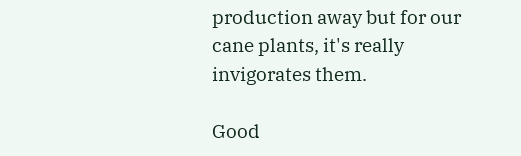production away but for our cane plants, it's really invigorates them.

Good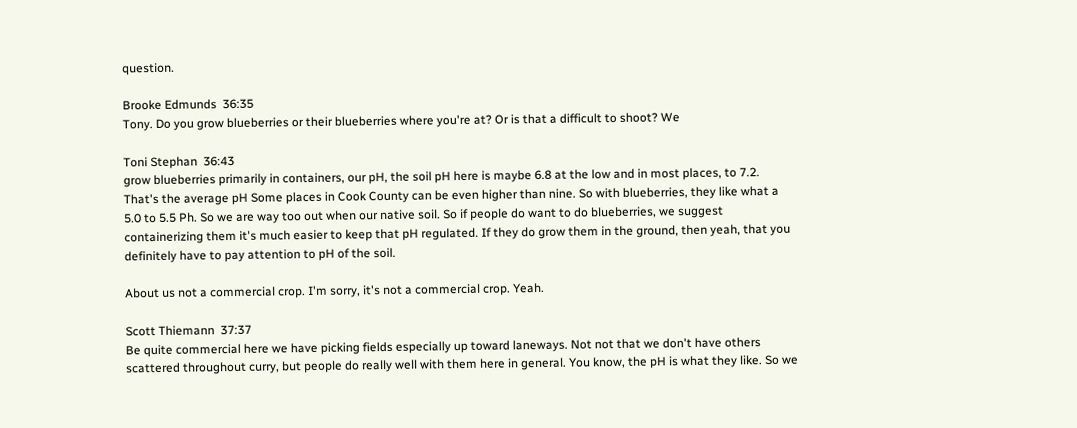question.

Brooke Edmunds  36:35
Tony. Do you grow blueberries or their blueberries where you're at? Or is that a difficult to shoot? We

Toni Stephan  36:43
grow blueberries primarily in containers, our pH, the soil pH here is maybe 6.8 at the low and in most places, to 7.2. That's the average pH Some places in Cook County can be even higher than nine. So with blueberries, they like what a 5.0 to 5.5 Ph. So we are way too out when our native soil. So if people do want to do blueberries, we suggest containerizing them it's much easier to keep that pH regulated. If they do grow them in the ground, then yeah, that you definitely have to pay attention to pH of the soil.

About us not a commercial crop. I'm sorry, it's not a commercial crop. Yeah.

Scott Thiemann  37:37
Be quite commercial here we have picking fields especially up toward laneways. Not not that we don't have others scattered throughout curry, but people do really well with them here in general. You know, the pH is what they like. So we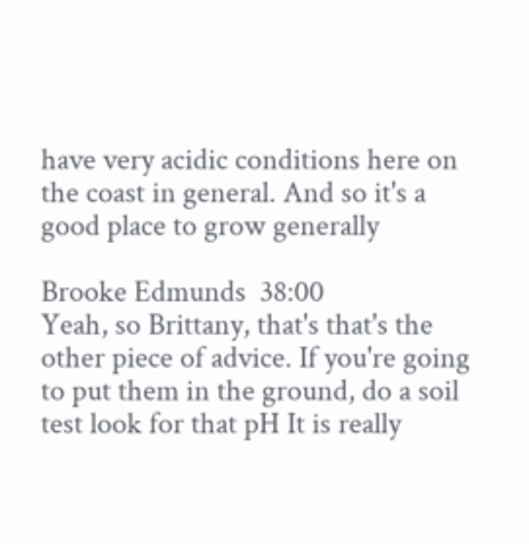have very acidic conditions here on the coast in general. And so it's a good place to grow generally

Brooke Edmunds  38:00
Yeah, so Brittany, that's that's the other piece of advice. If you're going to put them in the ground, do a soil test look for that pH It is really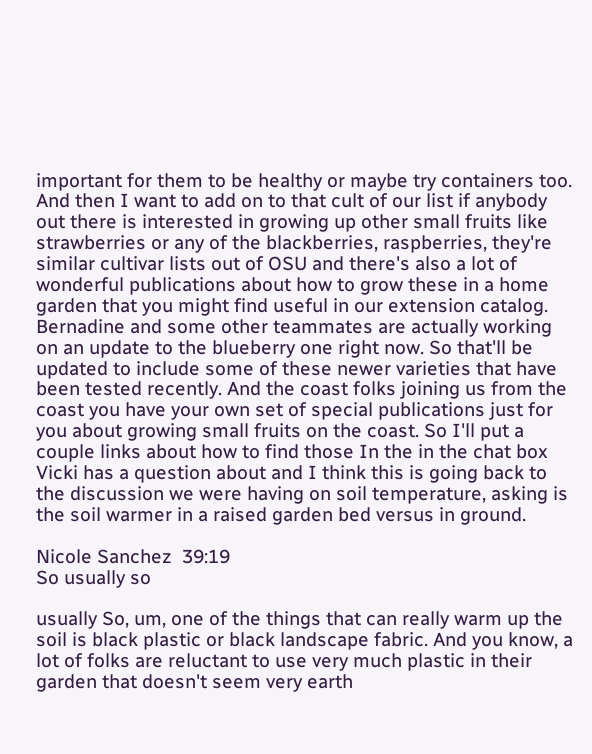important for them to be healthy or maybe try containers too. And then I want to add on to that cult of our list if anybody out there is interested in growing up other small fruits like strawberries or any of the blackberries, raspberries, they're similar cultivar lists out of OSU and there's also a lot of wonderful publications about how to grow these in a home garden that you might find useful in our extension catalog. Bernadine and some other teammates are actually working on an update to the blueberry one right now. So that'll be updated to include some of these newer varieties that have been tested recently. And the coast folks joining us from the coast you have your own set of special publications just for you about growing small fruits on the coast. So I'll put a couple links about how to find those In the in the chat box Vicki has a question about and I think this is going back to the discussion we were having on soil temperature, asking is the soil warmer in a raised garden bed versus in ground.

Nicole Sanchez  39:19
So usually so

usually So, um, one of the things that can really warm up the soil is black plastic or black landscape fabric. And you know, a lot of folks are reluctant to use very much plastic in their garden that doesn't seem very earth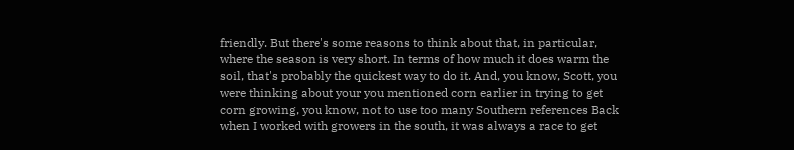friendly. But there's some reasons to think about that, in particular, where the season is very short. In terms of how much it does warm the soil, that's probably the quickest way to do it. And, you know, Scott, you were thinking about your you mentioned corn earlier in trying to get corn growing, you know, not to use too many Southern references Back when I worked with growers in the south, it was always a race to get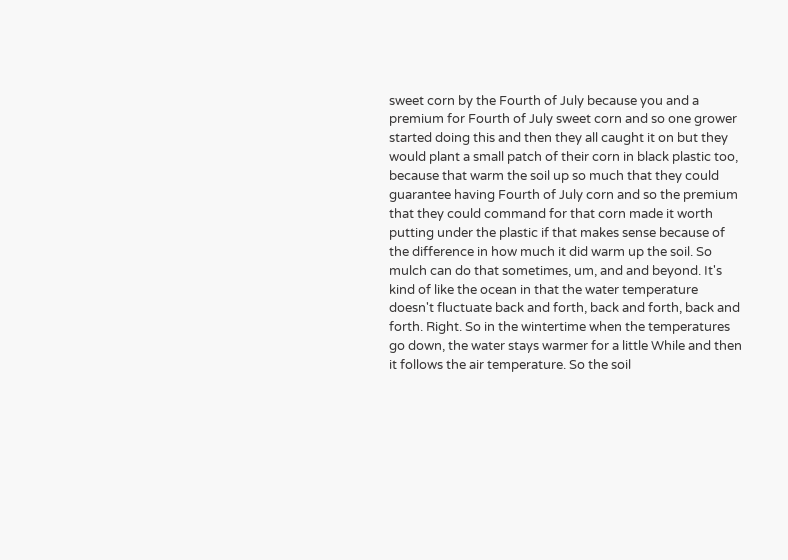sweet corn by the Fourth of July because you and a premium for Fourth of July sweet corn and so one grower started doing this and then they all caught it on but they would plant a small patch of their corn in black plastic too, because that warm the soil up so much that they could guarantee having Fourth of July corn and so the premium that they could command for that corn made it worth putting under the plastic if that makes sense because of the difference in how much it did warm up the soil. So mulch can do that sometimes, um, and and beyond. It's kind of like the ocean in that the water temperature doesn't fluctuate back and forth, back and forth, back and forth. Right. So in the wintertime when the temperatures go down, the water stays warmer for a little While and then it follows the air temperature. So the soil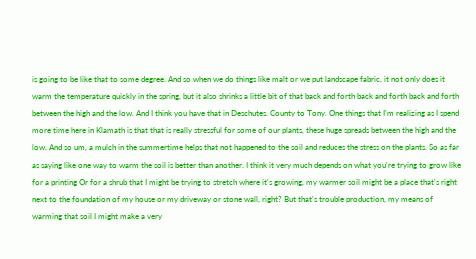is going to be like that to some degree. And so when we do things like malt or we put landscape fabric, it not only does it warm the temperature quickly in the spring, but it also shrinks a little bit of that back and forth back and forth back and forth between the high and the low. And I think you have that in Deschutes. County to Tony. One things that I'm realizing as I spend more time here in Klamath is that that is really stressful for some of our plants, these huge spreads between the high and the low. And so um, a mulch in the summertime helps that not happened to the soil and reduces the stress on the plants. So as far as saying like one way to warm the soil is better than another. I think it very much depends on what you're trying to grow like for a printing Or for a shrub that I might be trying to stretch where it's growing, my warmer soil might be a place that's right next to the foundation of my house or my driveway or stone wall, right? But that's trouble production, my means of warming that soil I might make a very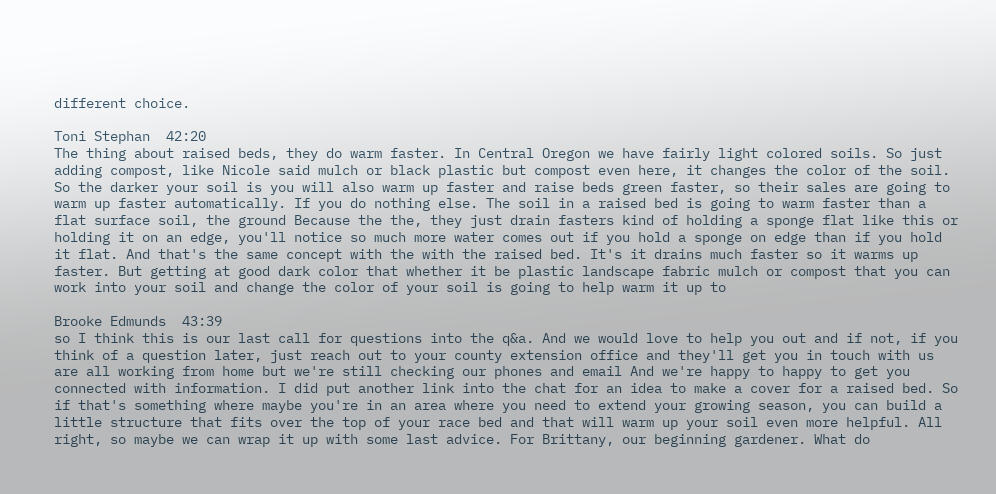different choice.

Toni Stephan  42:20
The thing about raised beds, they do warm faster. In Central Oregon we have fairly light colored soils. So just adding compost, like Nicole said mulch or black plastic but compost even here, it changes the color of the soil. So the darker your soil is you will also warm up faster and raise beds green faster, so their sales are going to warm up faster automatically. If you do nothing else. The soil in a raised bed is going to warm faster than a flat surface soil, the ground Because the the, they just drain fasters kind of holding a sponge flat like this or holding it on an edge, you'll notice so much more water comes out if you hold a sponge on edge than if you hold it flat. And that's the same concept with the with the raised bed. It's it drains much faster so it warms up faster. But getting at good dark color that whether it be plastic landscape fabric mulch or compost that you can work into your soil and change the color of your soil is going to help warm it up to

Brooke Edmunds  43:39
so I think this is our last call for questions into the q&a. And we would love to help you out and if not, if you think of a question later, just reach out to your county extension office and they'll get you in touch with us are all working from home but we're still checking our phones and email And we're happy to happy to get you connected with information. I did put another link into the chat for an idea to make a cover for a raised bed. So if that's something where maybe you're in an area where you need to extend your growing season, you can build a little structure that fits over the top of your race bed and that will warm up your soil even more helpful. All right, so maybe we can wrap it up with some last advice. For Brittany, our beginning gardener. What do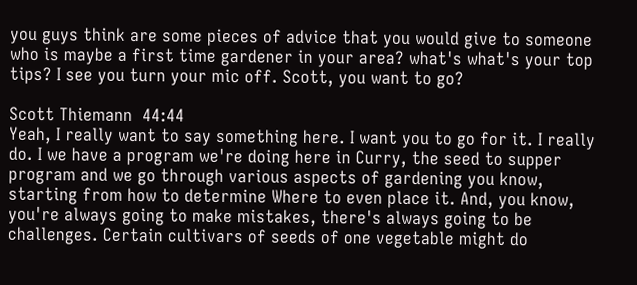you guys think are some pieces of advice that you would give to someone who is maybe a first time gardener in your area? what's what's your top tips? I see you turn your mic off. Scott, you want to go?

Scott Thiemann  44:44
Yeah, I really want to say something here. I want you to go for it. I really do. I we have a program we're doing here in Curry, the seed to supper program and we go through various aspects of gardening you know, starting from how to determine Where to even place it. And, you know, you're always going to make mistakes, there's always going to be challenges. Certain cultivars of seeds of one vegetable might do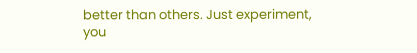better than others. Just experiment, you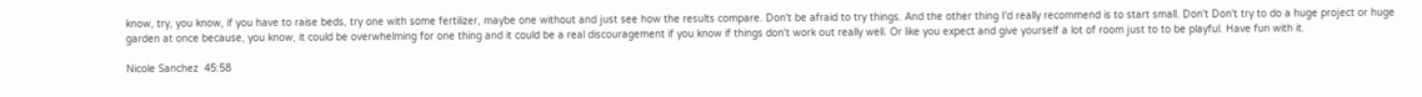know, try, you know, if you have to raise beds, try one with some fertilizer, maybe one without and just see how the results compare. Don't be afraid to try things. And the other thing I'd really recommend is to start small. Don't Don't try to do a huge project or huge garden at once because, you know, it could be overwhelming for one thing and it could be a real discouragement if you know if things don't work out really well. Or like you expect and give yourself a lot of room just to to be playful. Have fun with it.

Nicole Sanchez  45:58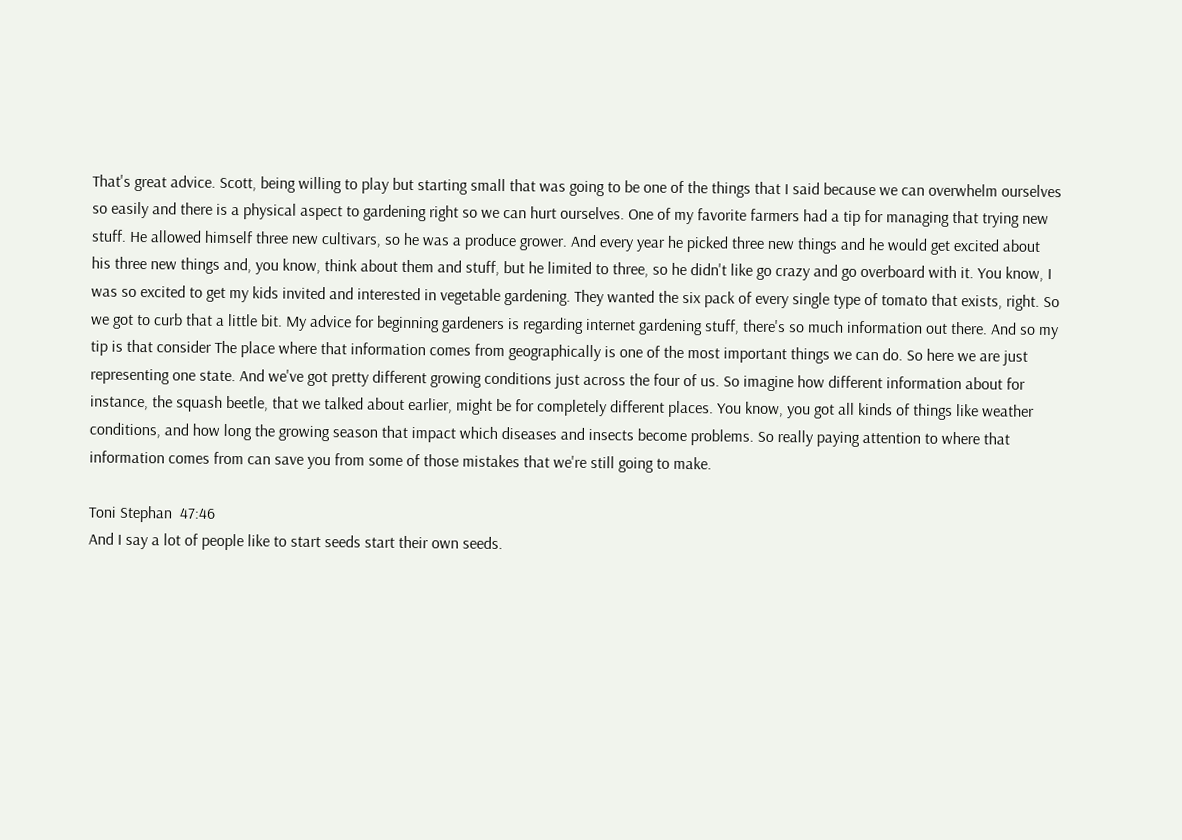That's great advice. Scott, being willing to play but starting small that was going to be one of the things that I said because we can overwhelm ourselves so easily and there is a physical aspect to gardening right so we can hurt ourselves. One of my favorite farmers had a tip for managing that trying new stuff. He allowed himself three new cultivars, so he was a produce grower. And every year he picked three new things and he would get excited about his three new things and, you know, think about them and stuff, but he limited to three, so he didn't like go crazy and go overboard with it. You know, I was so excited to get my kids invited and interested in vegetable gardening. They wanted the six pack of every single type of tomato that exists, right. So we got to curb that a little bit. My advice for beginning gardeners is regarding internet gardening stuff, there's so much information out there. And so my tip is that consider The place where that information comes from geographically is one of the most important things we can do. So here we are just representing one state. And we've got pretty different growing conditions just across the four of us. So imagine how different information about for instance, the squash beetle, that we talked about earlier, might be for completely different places. You know, you got all kinds of things like weather conditions, and how long the growing season that impact which diseases and insects become problems. So really paying attention to where that information comes from can save you from some of those mistakes that we're still going to make.

Toni Stephan  47:46
And I say a lot of people like to start seeds start their own seeds.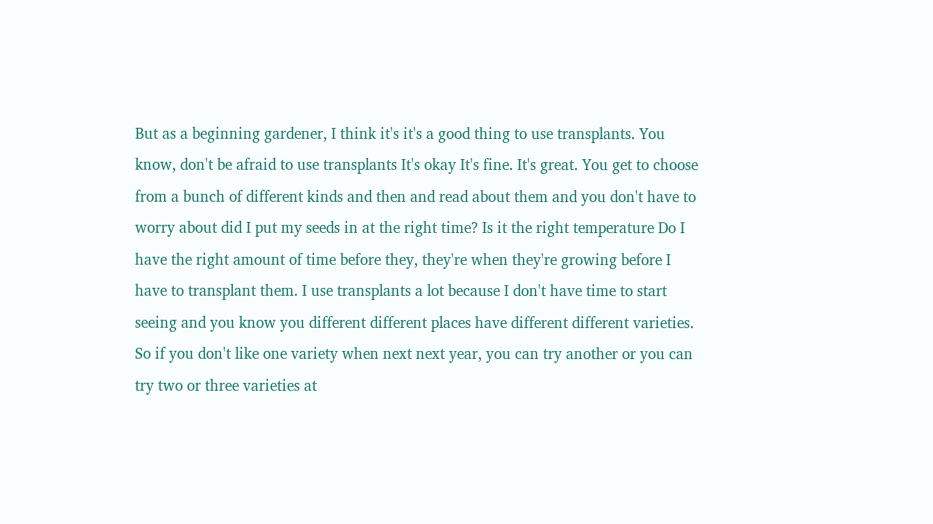But as a beginning gardener, I think it's it's a good thing to use transplants. You know, don't be afraid to use transplants It's okay It's fine. It's great. You get to choose from a bunch of different kinds and then and read about them and you don't have to worry about did I put my seeds in at the right time? Is it the right temperature Do I have the right amount of time before they, they're when they're growing before I have to transplant them. I use transplants a lot because I don't have time to start seeing and you know you different different places have different different varieties. So if you don't like one variety when next next year, you can try another or you can try two or three varieties at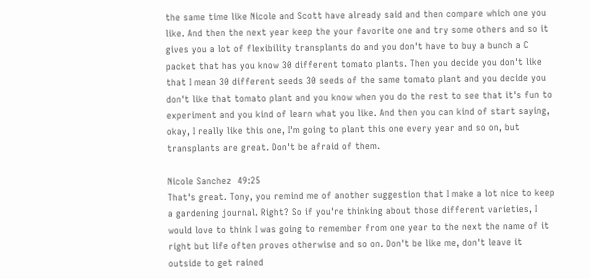the same time like Nicole and Scott have already said and then compare which one you like. And then the next year keep the your favorite one and try some others and so it gives you a lot of flexibility transplants do and you don't have to buy a bunch a C packet that has you know 30 different tomato plants. Then you decide you don't like that I mean 30 different seeds 30 seeds of the same tomato plant and you decide you don't like that tomato plant and you know when you do the rest to see that it's fun to experiment and you kind of learn what you like. And then you can kind of start saying, okay, I really like this one, I'm going to plant this one every year and so on, but transplants are great. Don't be afraid of them.

Nicole Sanchez  49:25
That's great. Tony, you remind me of another suggestion that I make a lot nice to keep a gardening journal. Right? So if you're thinking about those different varieties, I would love to think I was going to remember from one year to the next the name of it right but life often proves otherwise and so on. Don't be like me, don't leave it outside to get rained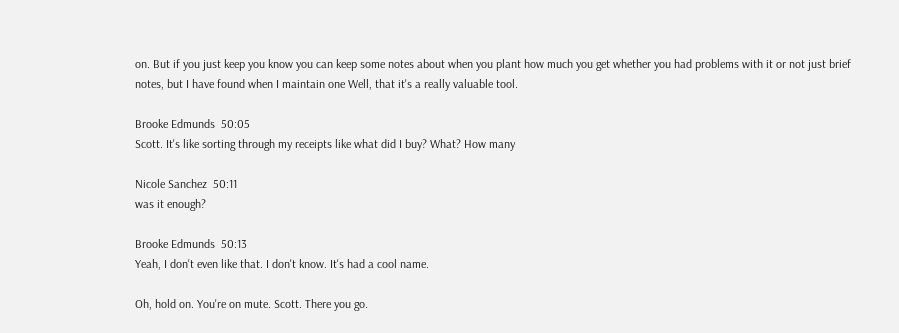on. But if you just keep you know you can keep some notes about when you plant how much you get whether you had problems with it or not just brief notes, but I have found when I maintain one Well, that it's a really valuable tool.

Brooke Edmunds  50:05
Scott. It's like sorting through my receipts like what did I buy? What? How many

Nicole Sanchez  50:11
was it enough?

Brooke Edmunds  50:13
Yeah, I don't even like that. I don't know. It's had a cool name.

Oh, hold on. You're on mute. Scott. There you go.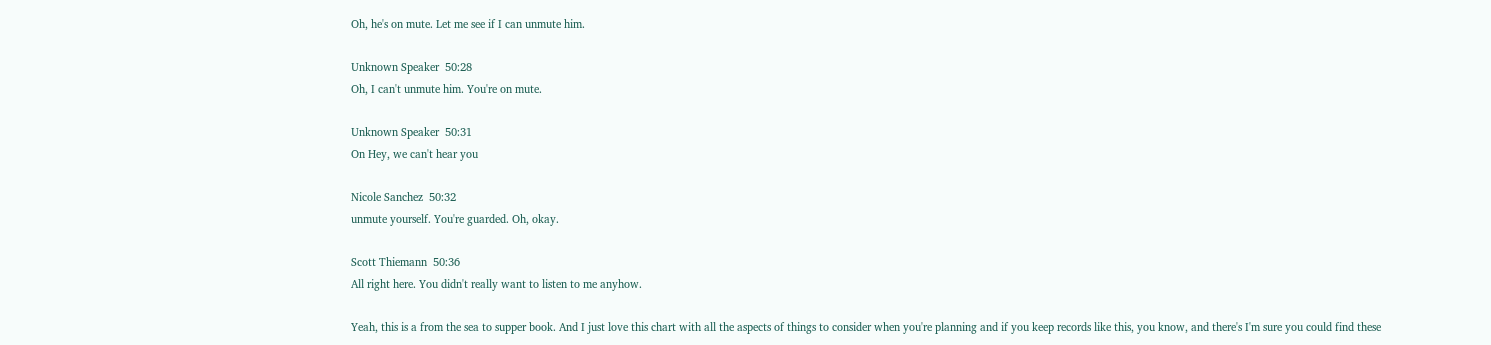Oh, he's on mute. Let me see if I can unmute him.

Unknown Speaker  50:28
Oh, I can't unmute him. You're on mute.

Unknown Speaker  50:31
On Hey, we can't hear you

Nicole Sanchez  50:32
unmute yourself. You're guarded. Oh, okay.

Scott Thiemann  50:36
All right here. You didn't really want to listen to me anyhow.

Yeah, this is a from the sea to supper book. And I just love this chart with all the aspects of things to consider when you're planning and if you keep records like this, you know, and there's I'm sure you could find these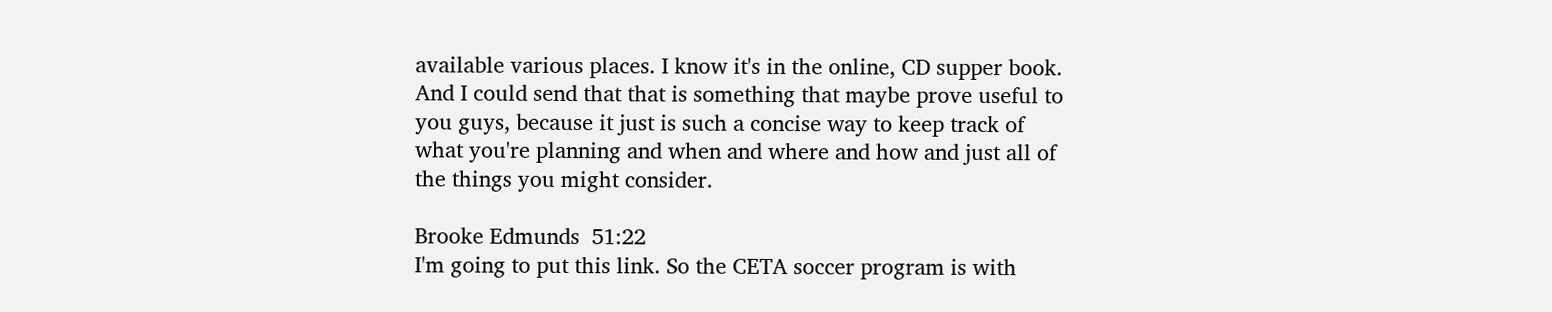available various places. I know it's in the online, CD supper book. And I could send that that is something that maybe prove useful to you guys, because it just is such a concise way to keep track of what you're planning and when and where and how and just all of the things you might consider.

Brooke Edmunds  51:22
I'm going to put this link. So the CETA soccer program is with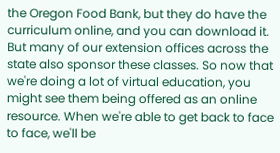the Oregon Food Bank, but they do have the curriculum online, and you can download it. But many of our extension offices across the state also sponsor these classes. So now that we're doing a lot of virtual education, you might see them being offered as an online resource. When we're able to get back to face to face, we'll be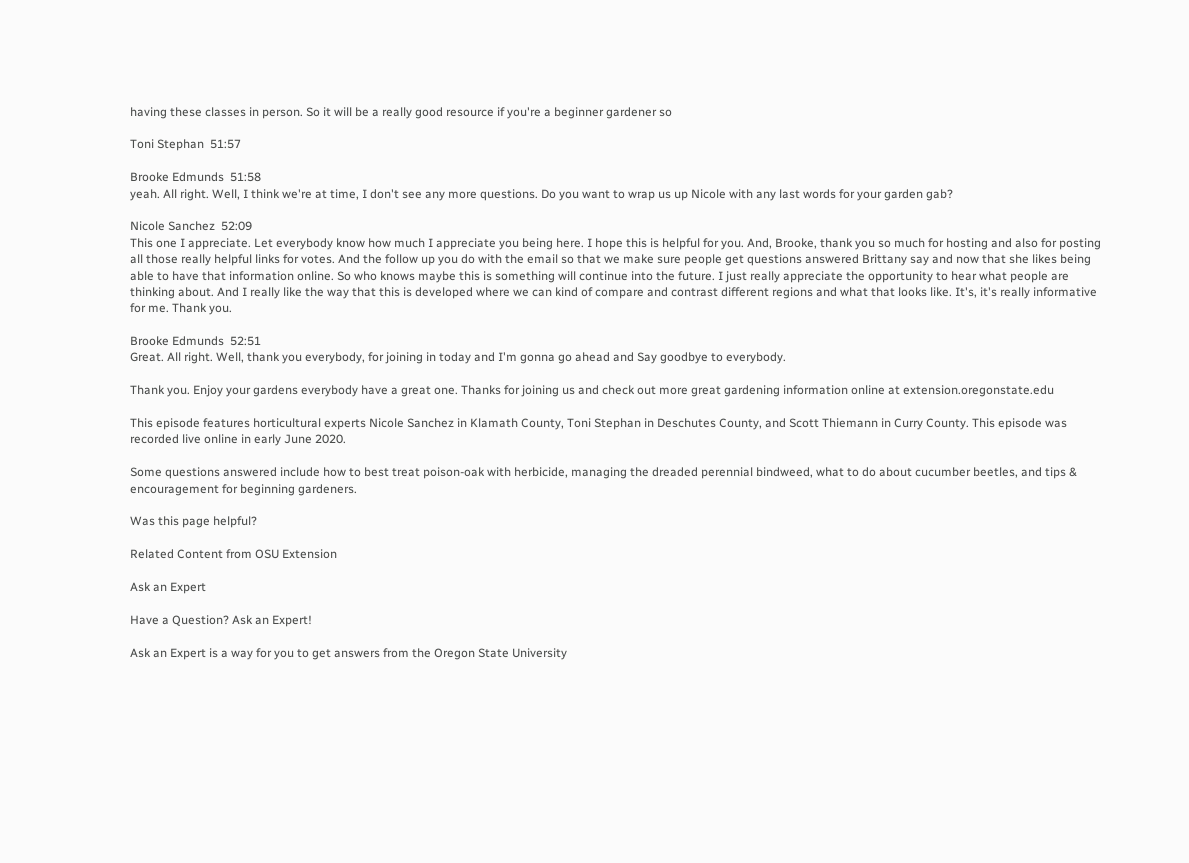having these classes in person. So it will be a really good resource if you're a beginner gardener so

Toni Stephan  51:57

Brooke Edmunds  51:58
yeah. All right. Well, I think we're at time, I don't see any more questions. Do you want to wrap us up Nicole with any last words for your garden gab?

Nicole Sanchez  52:09
This one I appreciate. Let everybody know how much I appreciate you being here. I hope this is helpful for you. And, Brooke, thank you so much for hosting and also for posting all those really helpful links for votes. And the follow up you do with the email so that we make sure people get questions answered Brittany say and now that she likes being able to have that information online. So who knows maybe this is something will continue into the future. I just really appreciate the opportunity to hear what people are thinking about. And I really like the way that this is developed where we can kind of compare and contrast different regions and what that looks like. It's, it's really informative for me. Thank you.

Brooke Edmunds  52:51
Great. All right. Well, thank you everybody, for joining in today and I'm gonna go ahead and Say goodbye to everybody.

Thank you. Enjoy your gardens everybody have a great one. Thanks for joining us and check out more great gardening information online at extension.oregonstate.edu

This episode features horticultural experts Nicole Sanchez in Klamath County, Toni Stephan in Deschutes County, and Scott Thiemann in Curry County. This episode was recorded live online in early June 2020.

Some questions answered include how to best treat poison-oak with herbicide, managing the dreaded perennial bindweed, what to do about cucumber beetles, and tips & encouragement for beginning gardeners.

Was this page helpful?

Related Content from OSU Extension

Ask an Expert

Have a Question? Ask an Expert!

Ask an Expert is a way for you to get answers from the Oregon State University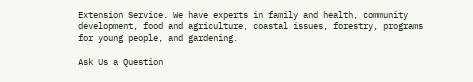Extension Service. We have experts in family and health, community development, food and agriculture, coastal issues, forestry, programs for young people, and gardening.

Ask Us a Question